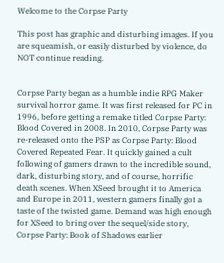Welcome to the Corpse Party

This post has graphic and disturbing images. If you are squeamish, or easily disturbed by violence, do NOT continue reading.


Corpse Party began as a humble indie RPG Maker survival horror game. It was first released for PC in 1996, before getting a remake titled Corpse Party: Blood Covered in 2008. In 2010, Corpse Party was re-released onto the PSP as Corpse Party: Blood Covered Repeated Fear. It quickly gained a cult following of gamers drawn to the incredible sound, dark, disturbing story, and of course, horrific death scenes. When XSeed brought it to America and Europe in 2011, western gamers finally got a taste of the twisted game. Demand was high enough for XSeed to bring over the sequel/side story, Corpse Party: Book of Shadows earlier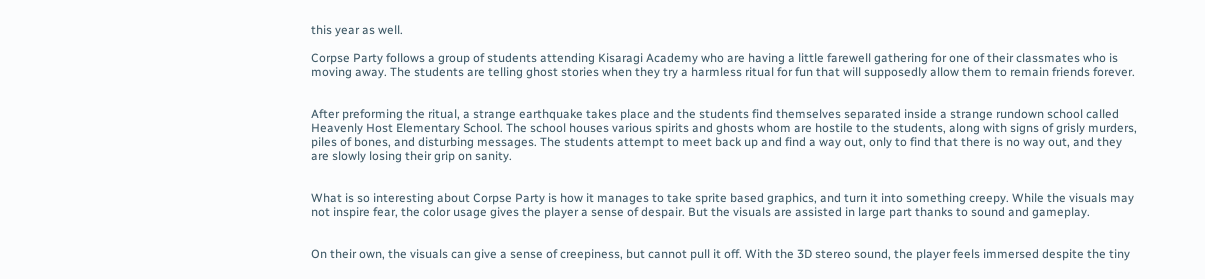this year as well.

Corpse Party follows a group of students attending Kisaragi Academy who are having a little farewell gathering for one of their classmates who is moving away. The students are telling ghost stories when they try a harmless ritual for fun that will supposedly allow them to remain friends forever.


After preforming the ritual, a strange earthquake takes place and the students find themselves separated inside a strange rundown school called Heavenly Host Elementary School. The school houses various spirits and ghosts whom are hostile to the students, along with signs of grisly murders, piles of bones, and disturbing messages. The students attempt to meet back up and find a way out, only to find that there is no way out, and they are slowly losing their grip on sanity.


What is so interesting about Corpse Party is how it manages to take sprite based graphics, and turn it into something creepy. While the visuals may not inspire fear, the color usage gives the player a sense of despair. But the visuals are assisted in large part thanks to sound and gameplay.


On their own, the visuals can give a sense of creepiness, but cannot pull it off. With the 3D stereo sound, the player feels immersed despite the tiny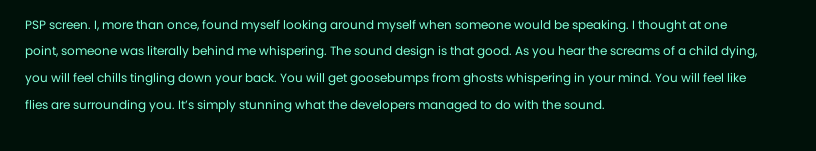PSP screen. I, more than once, found myself looking around myself when someone would be speaking. I thought at one point, someone was literally behind me whispering. The sound design is that good. As you hear the screams of a child dying, you will feel chills tingling down your back. You will get goosebumps from ghosts whispering in your mind. You will feel like flies are surrounding you. It’s simply stunning what the developers managed to do with the sound.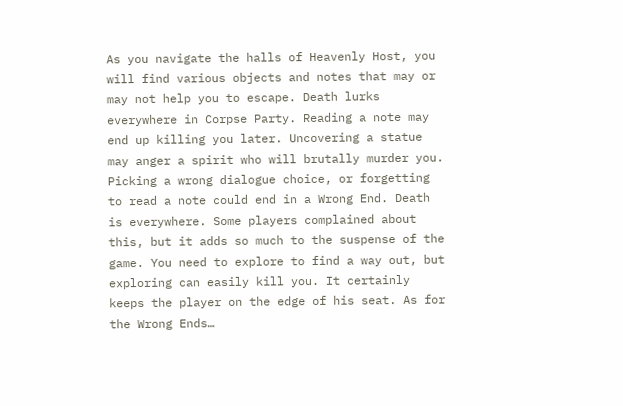As you navigate the halls of Heavenly Host, you will find various objects and notes that may or may not help you to escape. Death lurks everywhere in Corpse Party. Reading a note may end up killing you later. Uncovering a statue may anger a spirit who will brutally murder you. Picking a wrong dialogue choice, or forgetting to read a note could end in a Wrong End. Death is everywhere. Some players complained about this, but it adds so much to the suspense of the game. You need to explore to find a way out, but exploring can easily kill you. It certainly keeps the player on the edge of his seat. As for the Wrong Ends…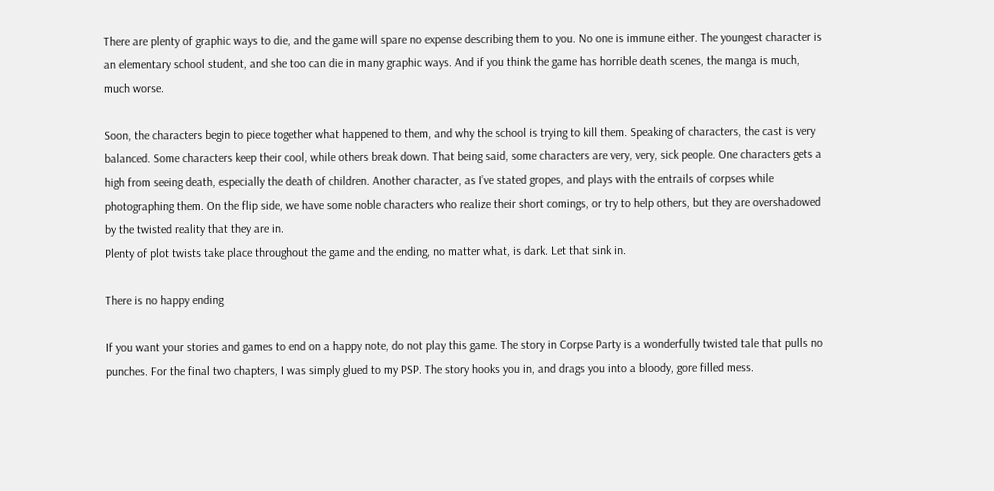There are plenty of graphic ways to die, and the game will spare no expense describing them to you. No one is immune either. The youngest character is an elementary school student, and she too can die in many graphic ways. And if you think the game has horrible death scenes, the manga is much, much worse.

Soon, the characters begin to piece together what happened to them, and why the school is trying to kill them. Speaking of characters, the cast is very balanced. Some characters keep their cool, while others break down. That being said, some characters are very, very, sick people. One characters gets a high from seeing death, especially the death of children. Another character, as I’ve stated gropes, and plays with the entrails of corpses while photographing them. On the flip side, we have some noble characters who realize their short comings, or try to help others, but they are overshadowed by the twisted reality that they are in.
Plenty of plot twists take place throughout the game and the ending, no matter what, is dark. Let that sink in.

There is no happy ending

If you want your stories and games to end on a happy note, do not play this game. The story in Corpse Party is a wonderfully twisted tale that pulls no punches. For the final two chapters, I was simply glued to my PSP. The story hooks you in, and drags you into a bloody, gore filled mess.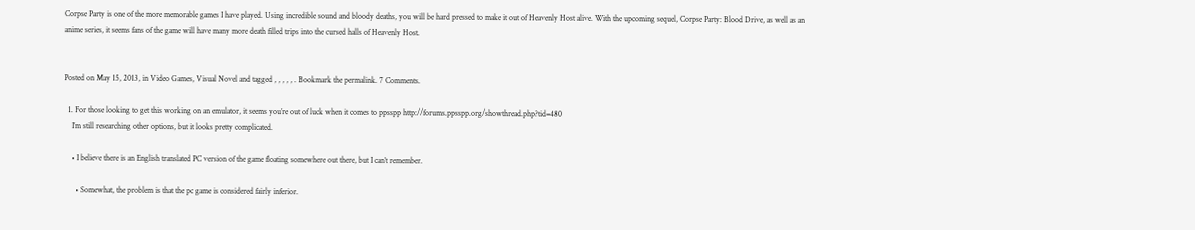Corpse Party is one of the more memorable games I have played. Using incredible sound and bloody deaths, you will be hard pressed to make it out of Heavenly Host alive. With the upcoming sequel, Corpse Party: Blood Drive, as well as an anime series, it seems fans of the game will have many more death filled trips into the cursed halls of Heavenly Host.


Posted on May 15, 2013, in Video Games, Visual Novel and tagged , , , , , . Bookmark the permalink. 7 Comments.

  1. For those looking to get this working on an emulator, it seems you’re out of luck when it comes to ppsspp http://forums.ppsspp.org/showthread.php?tid=480
    I’m still researching other options, but it looks pretty complicated.

    • I believe there is an English translated PC version of the game floating somewhere out there, but I can’t remember.

      • Somewhat, the problem is that the pc game is considered fairly inferior.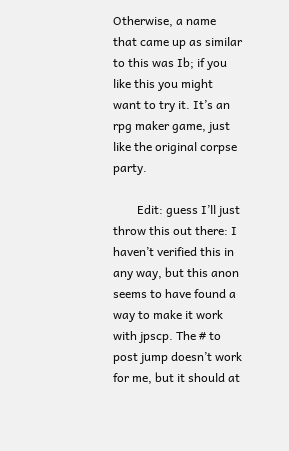Otherwise, a name that came up as similar to this was Ib; if you like this you might want to try it. It’s an rpg maker game, just like the original corpse party.

        Edit: guess I’ll just throw this out there: I haven’t verified this in any way, but this anon seems to have found a way to make it work with jpscp. The # to post jump doesn’t work for me, but it should at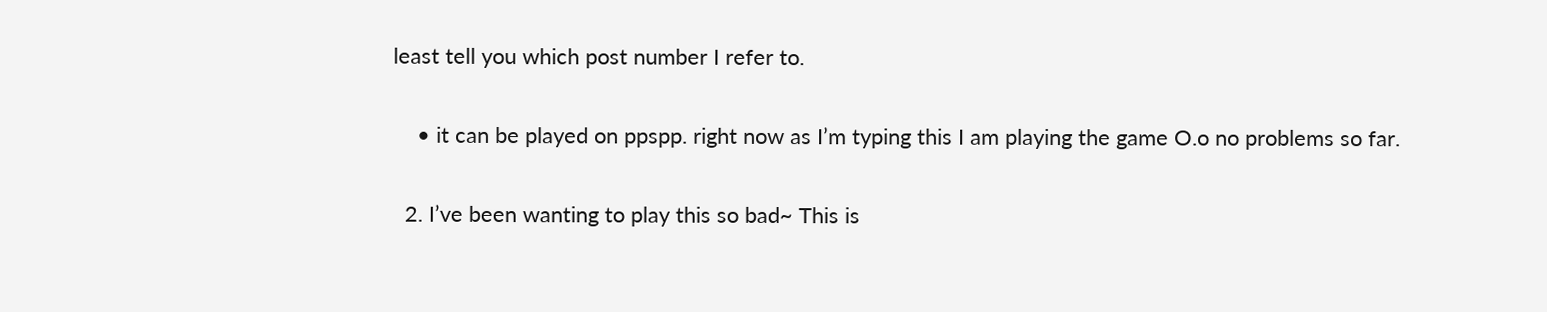least tell you which post number I refer to.

    • it can be played on ppspp. right now as I’m typing this I am playing the game O.o no problems so far.

  2. I’ve been wanting to play this so bad~ This is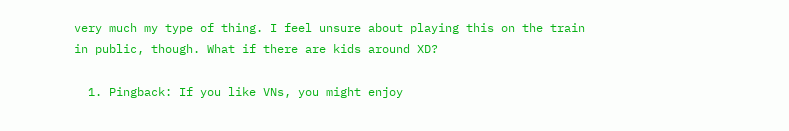very much my type of thing. I feel unsure about playing this on the train in public, though. What if there are kids around XD?

  1. Pingback: If you like VNs, you might enjoy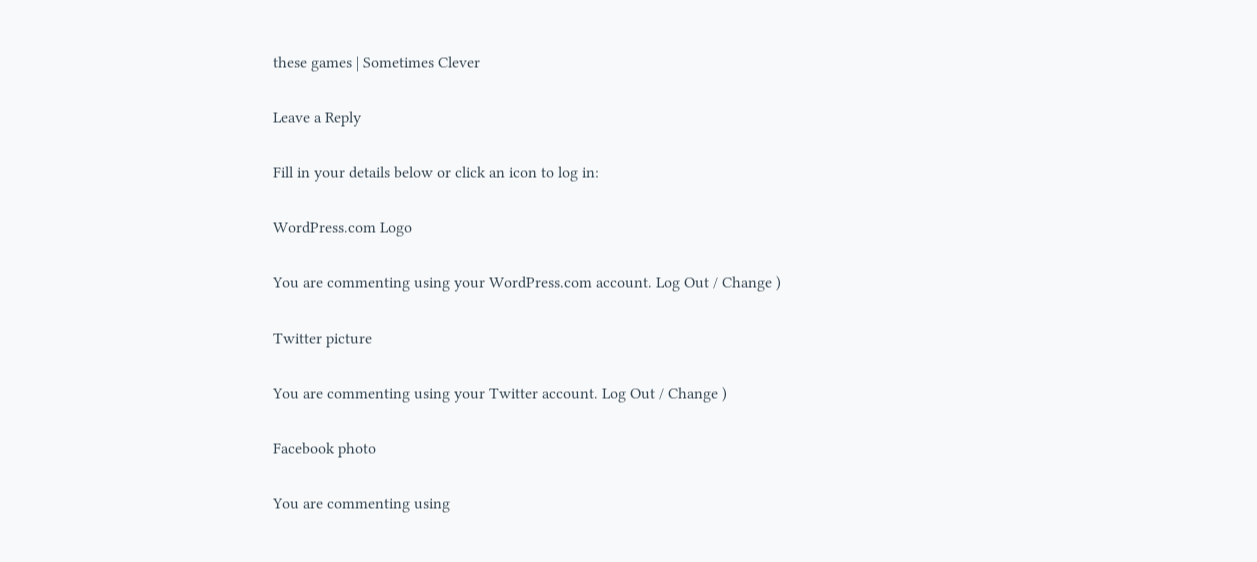these games | Sometimes Clever

Leave a Reply

Fill in your details below or click an icon to log in:

WordPress.com Logo

You are commenting using your WordPress.com account. Log Out / Change )

Twitter picture

You are commenting using your Twitter account. Log Out / Change )

Facebook photo

You are commenting using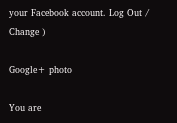your Facebook account. Log Out / Change )

Google+ photo

You are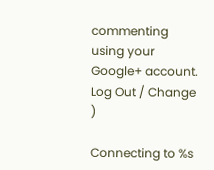commenting using your Google+ account. Log Out / Change )

Connecting to %s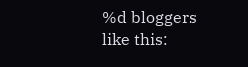%d bloggers like this: